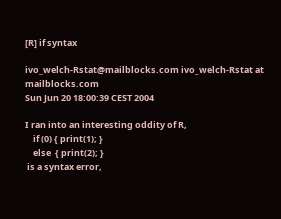[R] if syntax

ivo_welch-Rstat@mailblocks.com ivo_welch-Rstat at mailblocks.com
Sun Jun 20 18:00:39 CEST 2004

I ran into an interesting oddity of R,
    if (0) { print(1); }
    else  { print(2); }
 is a syntax error,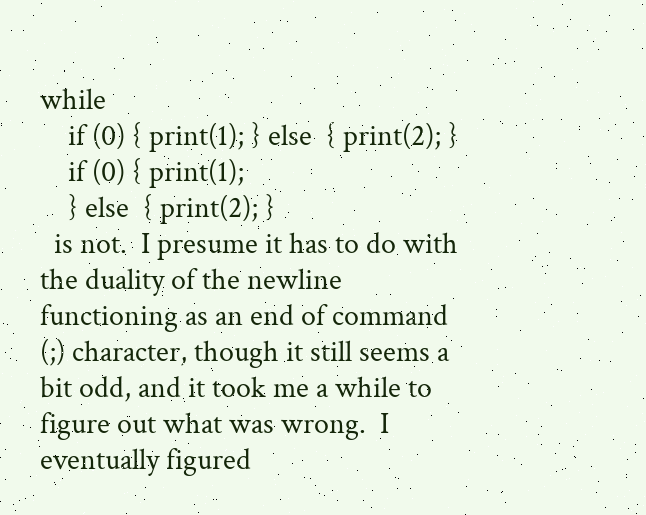while
    if (0) { print(1); } else  { print(2); }
    if (0) { print(1);
    } else  { print(2); }
  is not.  I presume it has to do with the duality of the newline
functioning as an end of command (;) character, though it still seems a
bit odd, and it took me a while to figure out what was wrong.  I
eventually figured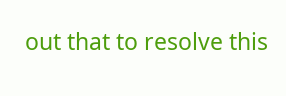out that to resolve this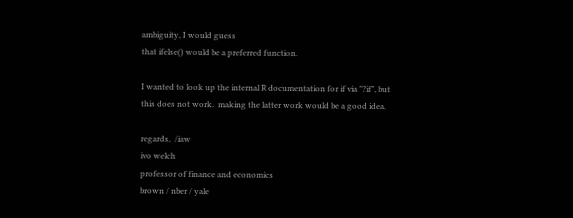ambiguity, I would guess
that ifelse() would be a preferred function.

I wanted to look up the internal R documentation for if via "?if", but
this does not work.  making the latter work would be a good idea.

regards,  /iaw
ivo welch
professor of finance and economics
brown / nber / yale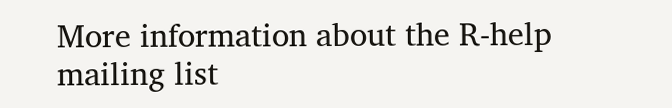More information about the R-help mailing list